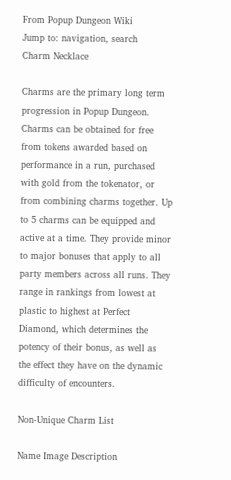From Popup Dungeon Wiki
Jump to: navigation, search
Charm Necklace

Charms are the primary long term progression in Popup Dungeon. Charms can be obtained for free from tokens awarded based on performance in a run, purchased with gold from the tokenator, or from combining charms together. Up to 5 charms can be equipped and active at a time. They provide minor to major bonuses that apply to all party members across all runs. They range in rankings from lowest at plastic to highest at Perfect Diamond, which determines the potency of their bonus, as well as the effect they have on the dynamic difficulty of encounters.

Non-Unique Charm List

Name Image Description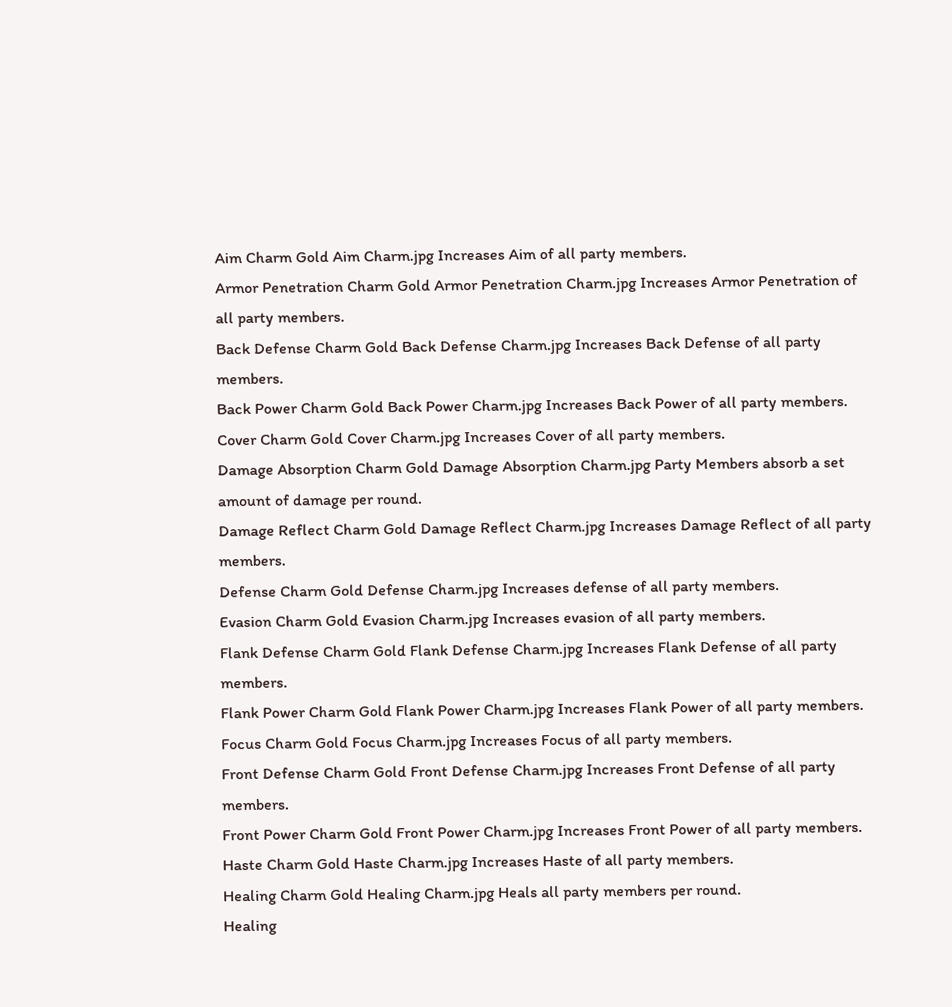Aim Charm Gold Aim Charm.jpg Increases Aim of all party members.
Armor Penetration Charm Gold Armor Penetration Charm.jpg Increases Armor Penetration of all party members.
Back Defense Charm Gold Back Defense Charm.jpg Increases Back Defense of all party members.
Back Power Charm Gold Back Power Charm.jpg Increases Back Power of all party members.
Cover Charm Gold Cover Charm.jpg Increases Cover of all party members.
Damage Absorption Charm Gold Damage Absorption Charm.jpg Party Members absorb a set amount of damage per round.
Damage Reflect Charm Gold Damage Reflect Charm.jpg Increases Damage Reflect of all party members.
Defense Charm Gold Defense Charm.jpg Increases defense of all party members.
Evasion Charm Gold Evasion Charm.jpg Increases evasion of all party members.
Flank Defense Charm Gold Flank Defense Charm.jpg Increases Flank Defense of all party members.
Flank Power Charm Gold Flank Power Charm.jpg Increases Flank Power of all party members.
Focus Charm Gold Focus Charm.jpg Increases Focus of all party members.
Front Defense Charm Gold Front Defense Charm.jpg Increases Front Defense of all party members.
Front Power Charm Gold Front Power Charm.jpg Increases Front Power of all party members.
Haste Charm Gold Haste Charm.jpg Increases Haste of all party members.
Healing Charm Gold Healing Charm.jpg Heals all party members per round.
Healing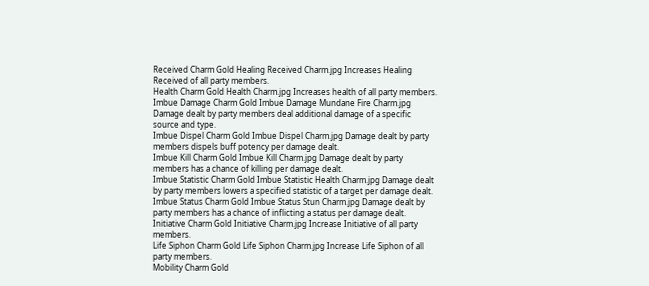Received Charm Gold Healing Received Charm.jpg Increases Healing Received of all party members.
Health Charm Gold Health Charm.jpg Increases health of all party members.
Imbue Damage Charm Gold Imbue Damage Mundane Fire Charm.jpg Damage dealt by party members deal additional damage of a specific source and type.
Imbue Dispel Charm Gold Imbue Dispel Charm.jpg Damage dealt by party members dispels buff potency per damage dealt.
Imbue Kill Charm Gold Imbue Kill Charm.jpg Damage dealt by party members has a chance of killing per damage dealt.
Imbue Statistic Charm Gold Imbue Statistic Health Charm.jpg Damage dealt by party members lowers a specified statistic of a target per damage dealt.
Imbue Status Charm Gold Imbue Status Stun Charm.jpg Damage dealt by party members has a chance of inflicting a status per damage dealt.
Initiative Charm Gold Initiative Charm.jpg Increase Initiative of all party members.
Life Siphon Charm Gold Life Siphon Charm.jpg Increase Life Siphon of all party members.
Mobility Charm Gold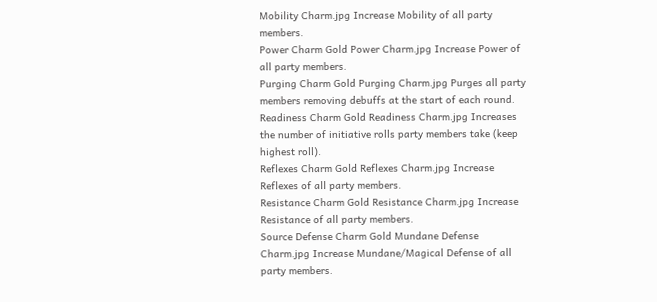Mobility Charm.jpg Increase Mobility of all party members.
Power Charm Gold Power Charm.jpg Increase Power of all party members.
Purging Charm Gold Purging Charm.jpg Purges all party members removing debuffs at the start of each round.
Readiness Charm Gold Readiness Charm.jpg Increases the number of initiative rolls party members take (keep highest roll).
Reflexes Charm Gold Reflexes Charm.jpg Increase Reflexes of all party members.
Resistance Charm Gold Resistance Charm.jpg Increase Resistance of all party members.
Source Defense Charm Gold Mundane Defense Charm.jpg Increase Mundane/Magical Defense of all party members.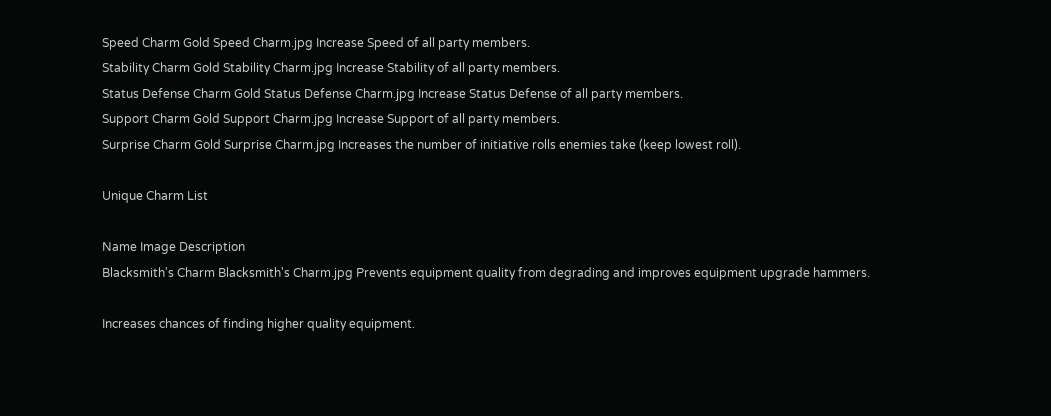Speed Charm Gold Speed Charm.jpg Increase Speed of all party members.
Stability Charm Gold Stability Charm.jpg Increase Stability of all party members.
Status Defense Charm Gold Status Defense Charm.jpg Increase Status Defense of all party members.
Support Charm Gold Support Charm.jpg Increase Support of all party members.
Surprise Charm Gold Surprise Charm.jpg Increases the number of initiative rolls enemies take (keep lowest roll).

Unique Charm List

Name Image Description
Blacksmith's Charm Blacksmith's Charm.jpg Prevents equipment quality from degrading and improves equipment upgrade hammers.

Increases chances of finding higher quality equipment.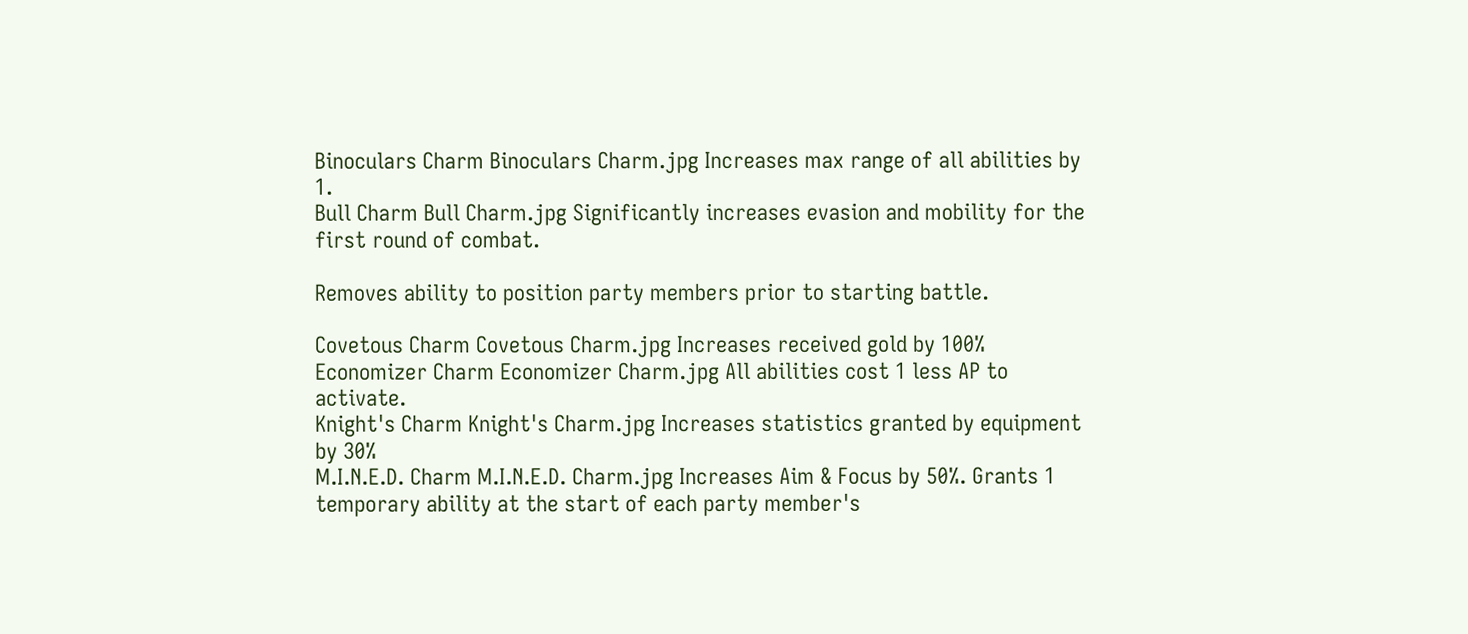Binoculars Charm Binoculars Charm.jpg Increases max range of all abilities by 1.
Bull Charm Bull Charm.jpg Significantly increases evasion and mobility for the first round of combat.

Removes ability to position party members prior to starting battle.

Covetous Charm Covetous Charm.jpg Increases received gold by 100%
Economizer Charm Economizer Charm.jpg All abilities cost 1 less AP to activate.
Knight's Charm Knight's Charm.jpg Increases statistics granted by equipment by 30%
M.I.N.E.D. Charm M.I.N.E.D. Charm.jpg Increases Aim & Focus by 50%. Grants 1 temporary ability at the start of each party member's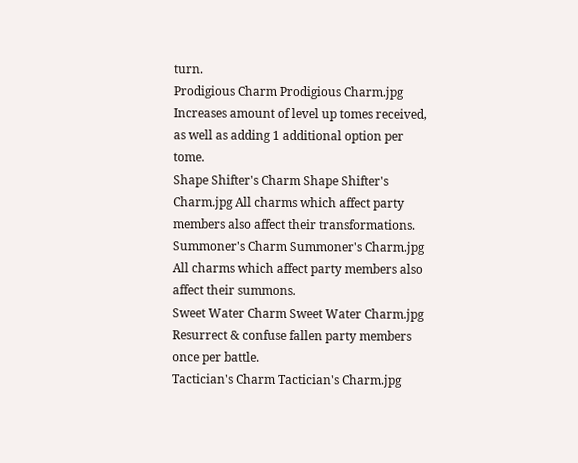turn.
Prodigious Charm Prodigious Charm.jpg Increases amount of level up tomes received, as well as adding 1 additional option per tome.
Shape Shifter's Charm Shape Shifter's Charm.jpg All charms which affect party members also affect their transformations.
Summoner's Charm Summoner's Charm.jpg All charms which affect party members also affect their summons.
Sweet Water Charm Sweet Water Charm.jpg Resurrect & confuse fallen party members once per battle.
Tactician's Charm Tactician's Charm.jpg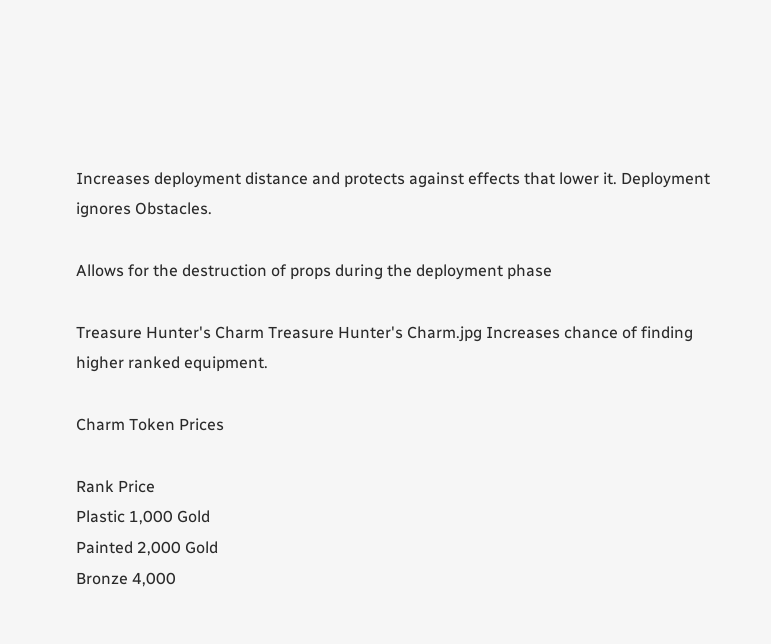Increases deployment distance and protects against effects that lower it. Deployment ignores Obstacles.

Allows for the destruction of props during the deployment phase

Treasure Hunter's Charm Treasure Hunter's Charm.jpg Increases chance of finding higher ranked equipment.

Charm Token Prices

Rank Price
Plastic 1,000 Gold
Painted 2,000 Gold
Bronze 4,000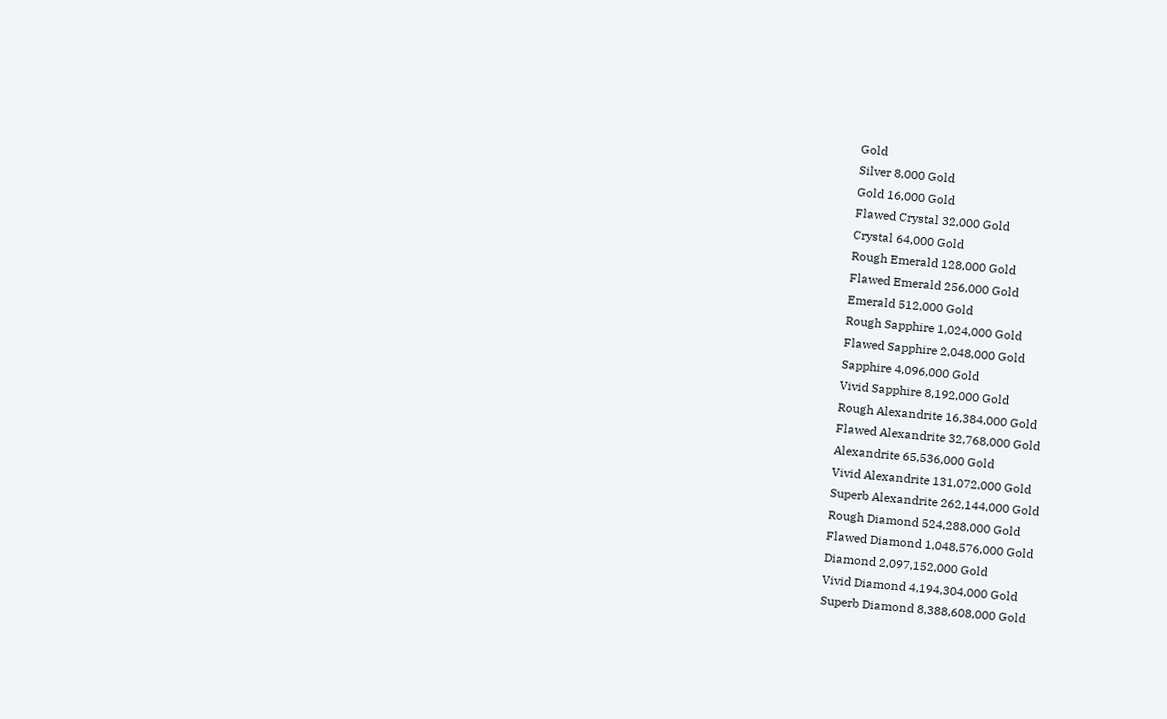Gold
Silver 8,000 Gold
Gold 16,000 Gold
Flawed Crystal 32,000 Gold
Crystal 64,000 Gold
Rough Emerald 128,000 Gold
Flawed Emerald 256,000 Gold
Emerald 512,000 Gold
Rough Sapphire 1,024,000 Gold
Flawed Sapphire 2,048,000 Gold
Sapphire 4,096,000 Gold
Vivid Sapphire 8,192,000 Gold
Rough Alexandrite 16,384,000 Gold
Flawed Alexandrite 32,768,000 Gold
Alexandrite 65,536,000 Gold
Vivid Alexandrite 131,072,000 Gold
Superb Alexandrite 262,144,000 Gold
Rough Diamond 524,288,000 Gold
Flawed Diamond 1,048,576,000 Gold
Diamond 2,097,152,000 Gold
Vivid Diamond 4,194,304,000 Gold
Superb Diamond 8,388,608,000 Gold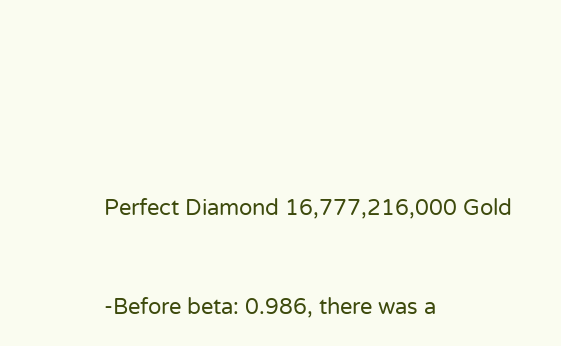Perfect Diamond 16,777,216,000 Gold


-Before beta: 0.986, there was a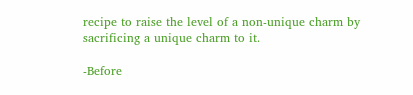recipe to raise the level of a non-unique charm by sacrificing a unique charm to it.

-Before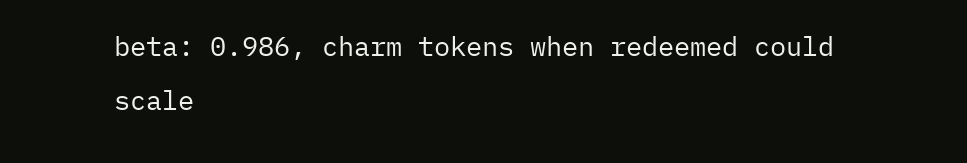beta: 0.986, charm tokens when redeemed could scale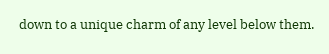down to a unique charm of any level below them.